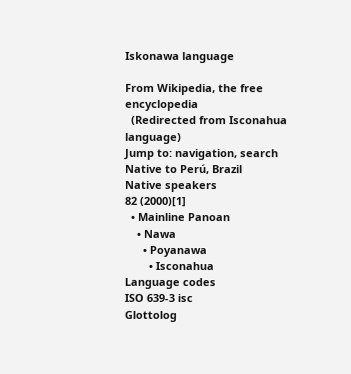Iskonawa language

From Wikipedia, the free encyclopedia
  (Redirected from Isconahua language)
Jump to: navigation, search
Native to Perú, Brazil
Native speakers
82 (2000)[1]
  • Mainline Panoan
    • Nawa
      • Poyanawa
        • Isconahua
Language codes
ISO 639-3 isc
Glottolog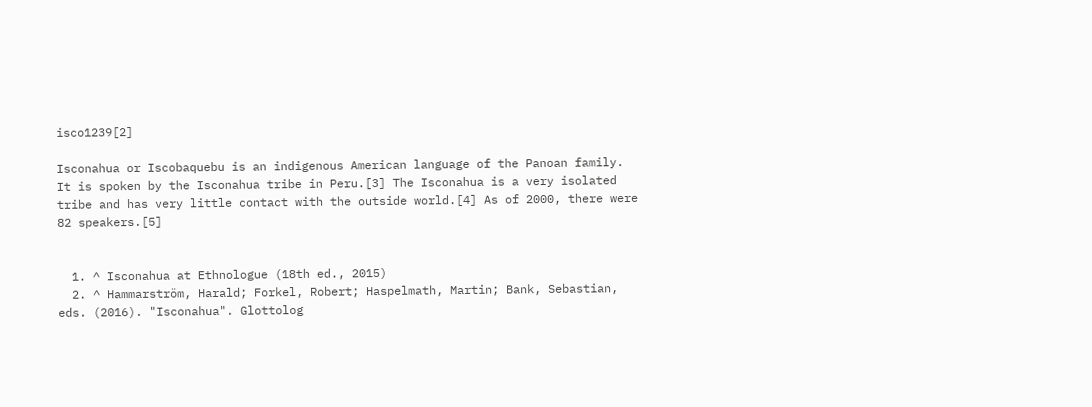isco1239[2]

Isconahua or Iscobaquebu is an indigenous American language of the Panoan family. It is spoken by the Isconahua tribe in Peru.[3] The Isconahua is a very isolated tribe and has very little contact with the outside world.[4] As of 2000, there were 82 speakers.[5]


  1. ^ Isconahua at Ethnologue (18th ed., 2015)
  2. ^ Hammarström, Harald; Forkel, Robert; Haspelmath, Martin; Bank, Sebastian, eds. (2016). "Isconahua". Glottolog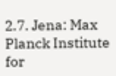2.7. Jena: Max Planck Institute for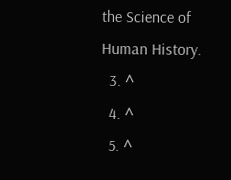the Science of Human History.
  3. ^
  4. ^
  5. ^